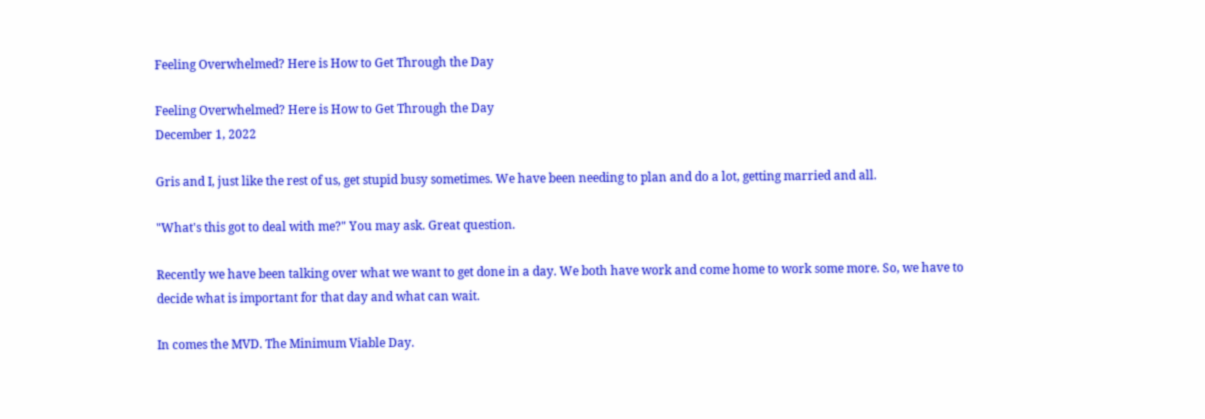Feeling Overwhelmed? Here is How to Get Through the Day

Feeling Overwhelmed? Here is How to Get Through the Day
December 1, 2022

Gris and I, just like the rest of us, get stupid busy sometimes. We have been needing to plan and do a lot, getting married and all.

"What's this got to deal with me?" You may ask. Great question.

Recently we have been talking over what we want to get done in a day. We both have work and come home to work some more. So, we have to decide what is important for that day and what can wait.

In comes the MVD. The Minimum Viable Day.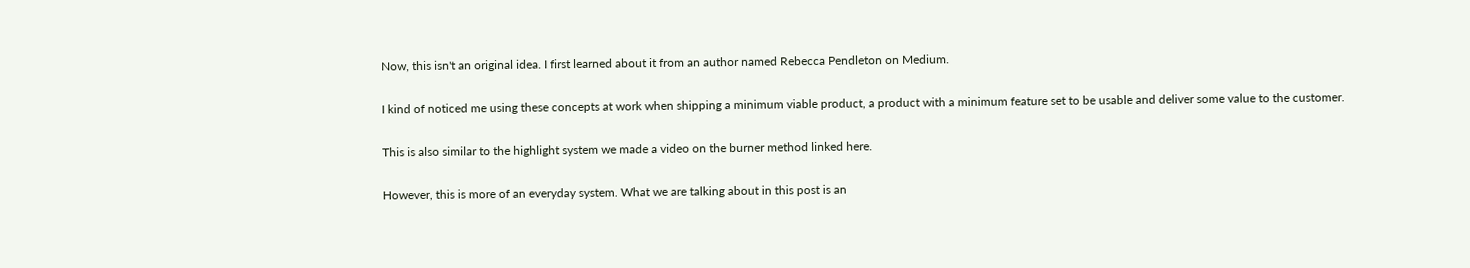Now, this isn't an original idea. I first learned about it from an author named Rebecca Pendleton on Medium.

I kind of noticed me using these concepts at work when shipping a minimum viable product, a product with a minimum feature set to be usable and deliver some value to the customer.

This is also similar to the highlight system we made a video on the burner method linked here.

However, this is more of an everyday system. What we are talking about in this post is an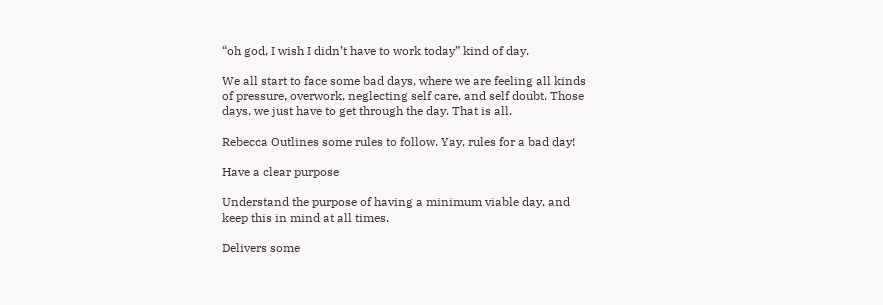“oh god, I wish I didn’t have to work today” kind of day.

We all start to face some bad days, where we are feeling all kinds of pressure, overwork, neglecting self care, and self doubt. Those days, we just have to get through the day. That is all.

Rebecca Outlines some rules to follow. Yay, rules for a bad day!

Have a clear purpose

Understand the purpose of having a minimum viable day, and keep this in mind at all times.

Delivers some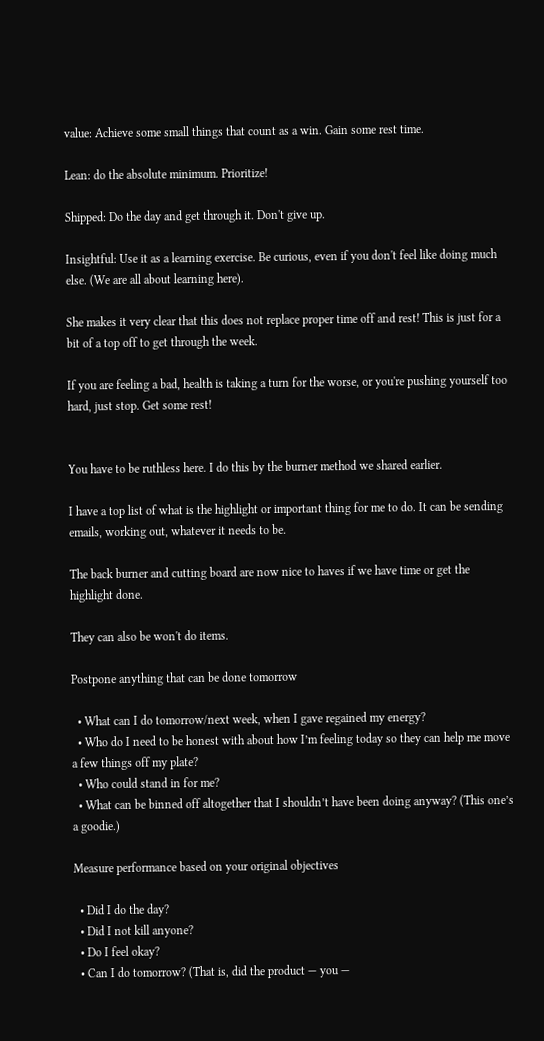value: Achieve some small things that count as a win. Gain some rest time.

Lean: do the absolute minimum. Prioritize!

Shipped: Do the day and get through it. Don't give up.

Insightful: Use it as a learning exercise. Be curious, even if you don't feel like doing much else. (We are all about learning here).

She makes it very clear that this does not replace proper time off and rest! This is just for a bit of a top off to get through the week.

If you are feeling a bad, health is taking a turn for the worse, or you're pushing yourself too hard, just stop. Get some rest!


You have to be ruthless here. I do this by the burner method we shared earlier.

I have a top list of what is the highlight or important thing for me to do. It can be sending emails, working out, whatever it needs to be.

The back burner and cutting board are now nice to haves if we have time or get the highlight done.

They can also be won't do items.

Postpone anything that can be done tomorrow

  • What can I do tomorrow/next week, when I gave regained my energy?
  • Who do I need to be honest with about how I’m feeling today so they can help me move a few things off my plate?
  • Who could stand in for me?
  • What can be binned off altogether that I shouldn’t have been doing anyway? (This one’s a goodie.)

Measure performance based on your original objectives

  • Did I do the day?
  • Did I not kill anyone?
  • Do I feel okay?
  • Can I do tomorrow? (That is, did the product — you —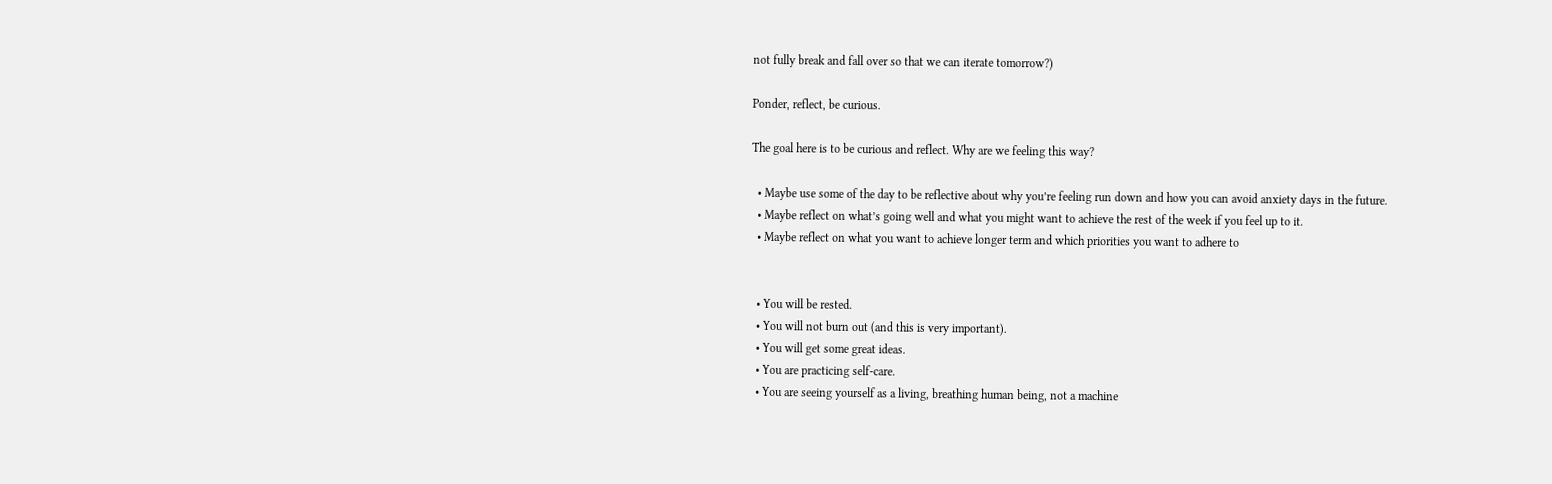not fully break and fall over so that we can iterate tomorrow?)

Ponder, reflect, be curious.

The goal here is to be curious and reflect. Why are we feeling this way?

  • Maybe use some of the day to be reflective about why you’re feeling run down and how you can avoid anxiety days in the future.
  • Maybe reflect on what’s going well and what you might want to achieve the rest of the week if you feel up to it.
  • Maybe reflect on what you want to achieve longer term and which priorities you want to adhere to


  • You will be rested.
  • You will not burn out (and this is very important).
  • You will get some great ideas.
  • You are practicing self-care.
  • You are seeing yourself as a living, breathing human being, not a machine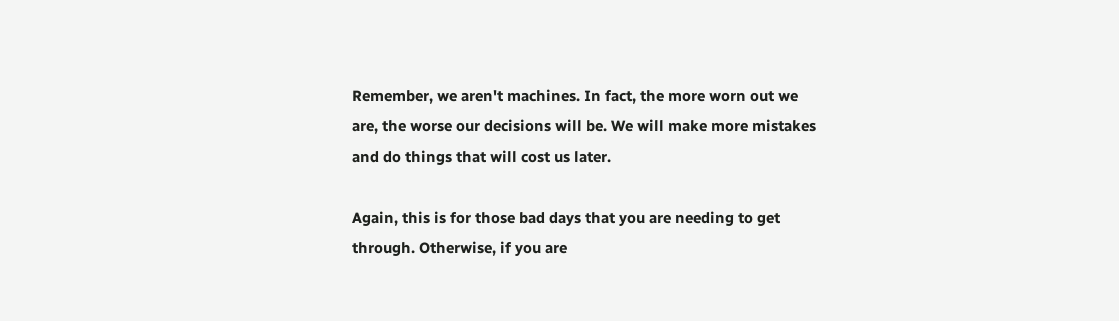Remember, we aren't machines. In fact, the more worn out we are, the worse our decisions will be. We will make more mistakes and do things that will cost us later.

Again, this is for those bad days that you are needing to get through. Otherwise, if you are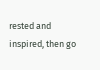rested and inspired, then go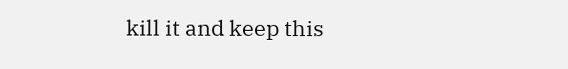kill it and keep this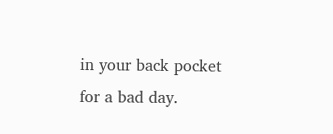in your back pocket for a bad day.